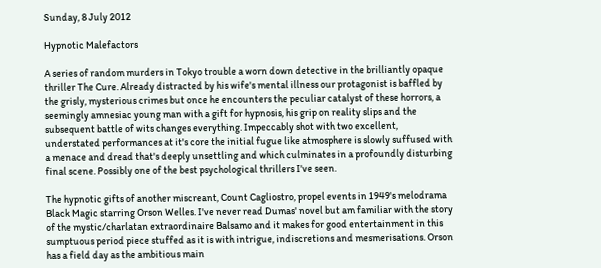Sunday, 8 July 2012

Hypnotic Malefactors

A series of random murders in Tokyo trouble a worn down detective in the brilliantly opaque thriller The Cure. Already distracted by his wife's mental illness our protagonist is baffled by the grisly, mysterious crimes but once he encounters the peculiar catalyst of these horrors, a seemingly amnesiac young man with a gift for hypnosis, his grip on reality slips and the subsequent battle of wits changes everything. Impeccably shot with two excellent, understated performances at it's core the initial fugue like atmosphere is slowly suffused with a menace and dread that's deeply unsettling and which culminates in a profoundly disturbing final scene. Possibly one of the best psychological thrillers I've seen.

The hypnotic gifts of another miscreant, Count Cagliostro, propel events in 1949's melodrama Black Magic starring Orson Welles. I've never read Dumas' novel but am familiar with the story of the mystic/charlatan extraordinaire Balsamo and it makes for good entertainment in this sumptuous period piece stuffed as it is with intrigue, indiscretions and mesmerisations. Orson has a field day as the ambitious main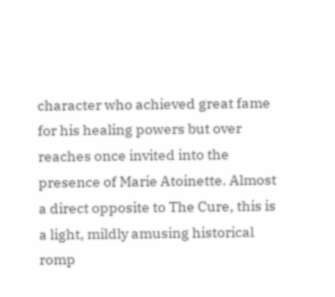character who achieved great fame for his healing powers but over reaches once invited into the presence of Marie Atoinette. Almost a direct opposite to The Cure, this is a light, mildly amusing historical romp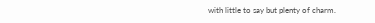with little to say but plenty of charm.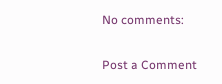No comments:

Post a Comment